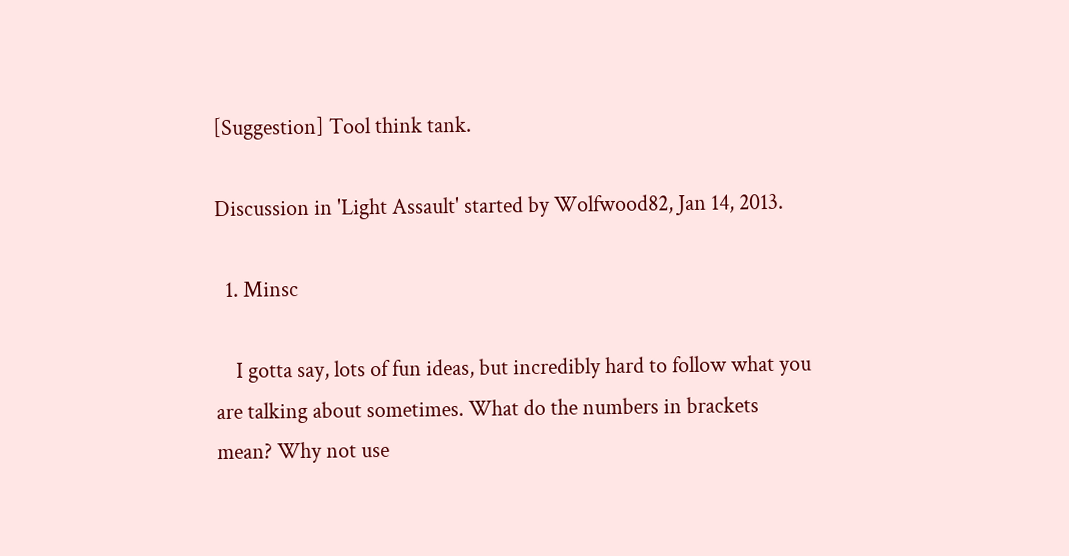[Suggestion] Tool think tank.

Discussion in 'Light Assault' started by Wolfwood82, Jan 14, 2013.

  1. Minsc

    I gotta say, lots of fun ideas, but incredibly hard to follow what you are talking about sometimes. What do the numbers in brackets mean? Why not use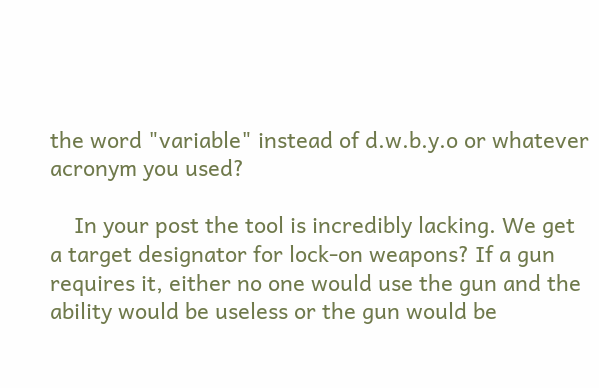the word "variable" instead of d.w.b.y.o or whatever acronym you used?

    In your post the tool is incredibly lacking. We get a target designator for lock-on weapons? If a gun requires it, either no one would use the gun and the ability would be useless or the gun would be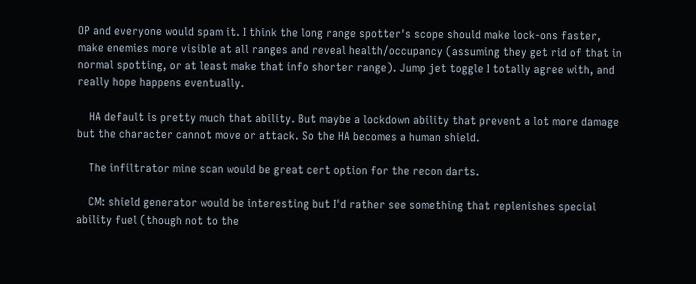OP and everyone would spam it. I think the long range spotter's scope should make lock-ons faster, make enemies more visible at all ranges and reveal health/occupancy (assuming they get rid of that in normal spotting, or at least make that info shorter range). Jump jet toggle I totally agree with, and really hope happens eventually.

    HA default is pretty much that ability. But maybe a lockdown ability that prevent a lot more damage but the character cannot move or attack. So the HA becomes a human shield.

    The infiltrator mine scan would be great cert option for the recon darts.

    CM: shield generator would be interesting but I'd rather see something that replenishes special ability fuel (though not to the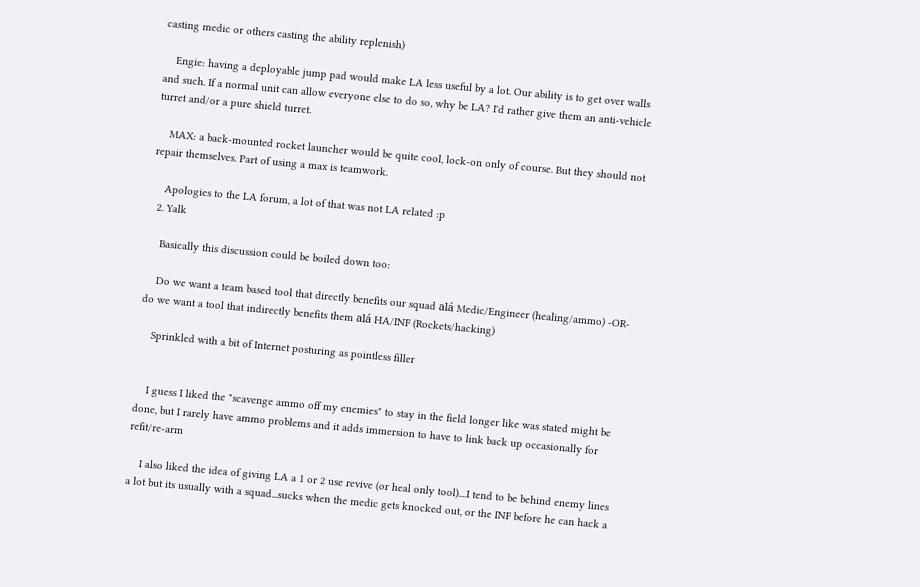casting medic or others casting the ability replenish)

    Engie: having a deployable jump pad would make LA less useful by a lot. Our ability is to get over walls and such. If a normal unit can allow everyone else to do so, why be LA? I'd rather give them an anti-vehicle turret and/or a pure shield turret.

    MAX: a back-mounted rocket launcher would be quite cool, lock-on only of course. But they should not repair themselves. Part of using a max is teamwork.

    Apologies to the LA forum, a lot of that was not LA related :p
  2. Yalk

    Basically this discussion could be boiled down too:

    Do we want a team based tool that directly benefits our squad alá Medic/Engineer (healing/ammo) -OR- do we want a tool that indirectly benefits them alá HA/INF (Rockets/hacking)

    Sprinkled with a bit of Internet posturing as pointless filler


    I guess I liked the "scavenge ammo off my enemies" to stay in the field longer like was stated might be done, but I rarely have ammo problems and it adds immersion to have to link back up occasionally for refit/re-arm

    I also liked the idea of giving LA a 1 or 2 use revive (or heal only tool)....I tend to be behind enemy lines a lot but its usually with a squad...sucks when the medic gets knocked out, or the INF before he can hack a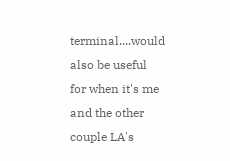terminal....would also be useful for when it's me and the other couple LA's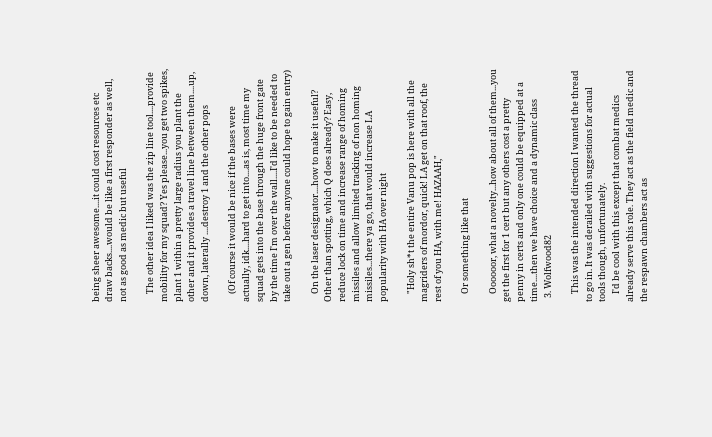being sheer awesome....it could cost resources etc draw backs....would be like a first responder as well, not as good as medic but useful

    The other idea I liked was the zip line tool....provide mobility for my squad? Yes please...you get two spikes, plant 1 within a pretty large radius you plant the other and it provides a travel line between them....up, down, laterally ....destroy 1 and the other pops

    (Of course it would be nice if the bases were actually, idk....hard to get into....as is, most time my squad gets into the base through the huge front gate by the time I'm over the wall....I'd like to be needed to take out a gen before anyone could hope to gain entry)

    On the laser designator....how to make it useful? Other than spotting, which Q does already? Easy, reduce lock on time and increase range of homing missiles and allow limited tracking of non homing missiles...there ya go, that would increase LA popularity with HA over night

    "Holy sh*t the entire Vanu pop is here with all the magriders of mordor, quick! LA get on that roof, the rest of you HA, with me! HAZAAH,"

    Or something like that

    Oooooor, what a novelty...how about all of them...you get the first for 1 cert but any others cost a pretty penny in certs and only one could be equipped at a time....then we have choice and a dynamic class
  3. Wolfwood82

    This was the intended direction I wanted the thread to go in. It was derailed with suggestions for actual tools though, unfortunately.
    I'd be cool with this except that combat medics already serve this role. They act as the field medic and the respawn chambers act as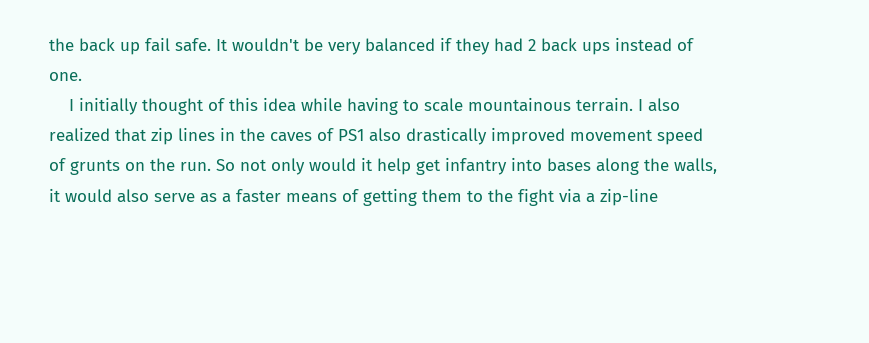the back up fail safe. It wouldn't be very balanced if they had 2 back ups instead of one.
    I initially thought of this idea while having to scale mountainous terrain. I also realized that zip lines in the caves of PS1 also drastically improved movement speed of grunts on the run. So not only would it help get infantry into bases along the walls, it would also serve as a faster means of getting them to the fight via a zip-line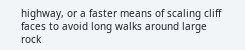highway, or a faster means of scaling cliff faces to avoid long walks around large rock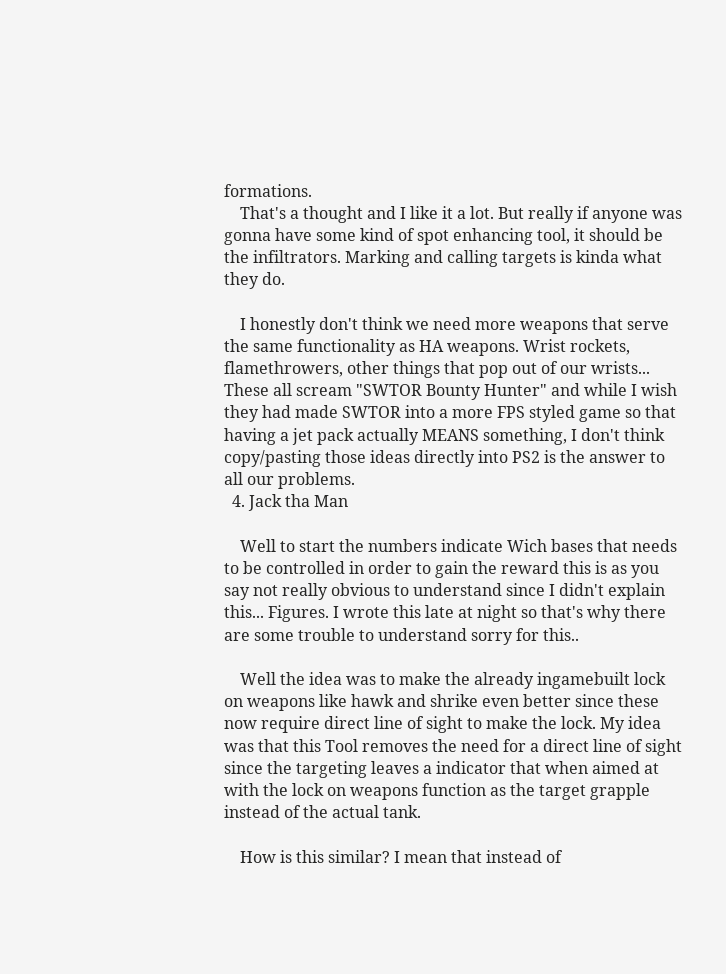formations.
    That's a thought and I like it a lot. But really if anyone was gonna have some kind of spot enhancing tool, it should be the infiltrators. Marking and calling targets is kinda what they do.

    I honestly don't think we need more weapons that serve the same functionality as HA weapons. Wrist rockets, flamethrowers, other things that pop out of our wrists... These all scream "SWTOR Bounty Hunter" and while I wish they had made SWTOR into a more FPS styled game so that having a jet pack actually MEANS something, I don't think copy/pasting those ideas directly into PS2 is the answer to all our problems.
  4. Jack tha Man

    Well to start the numbers indicate Wich bases that needs to be controlled in order to gain the reward this is as you say not really obvious to understand since I didn't explain this... Figures. I wrote this late at night so that's why there are some trouble to understand sorry for this..

    Well the idea was to make the already ingamebuilt lock on weapons like hawk and shrike even better since these now require direct line of sight to make the lock. My idea was that this Tool removes the need for a direct line of sight since the targeting leaves a indicator that when aimed at with the lock on weapons function as the target grapple instead of the actual tank.

    How is this similar? I mean that instead of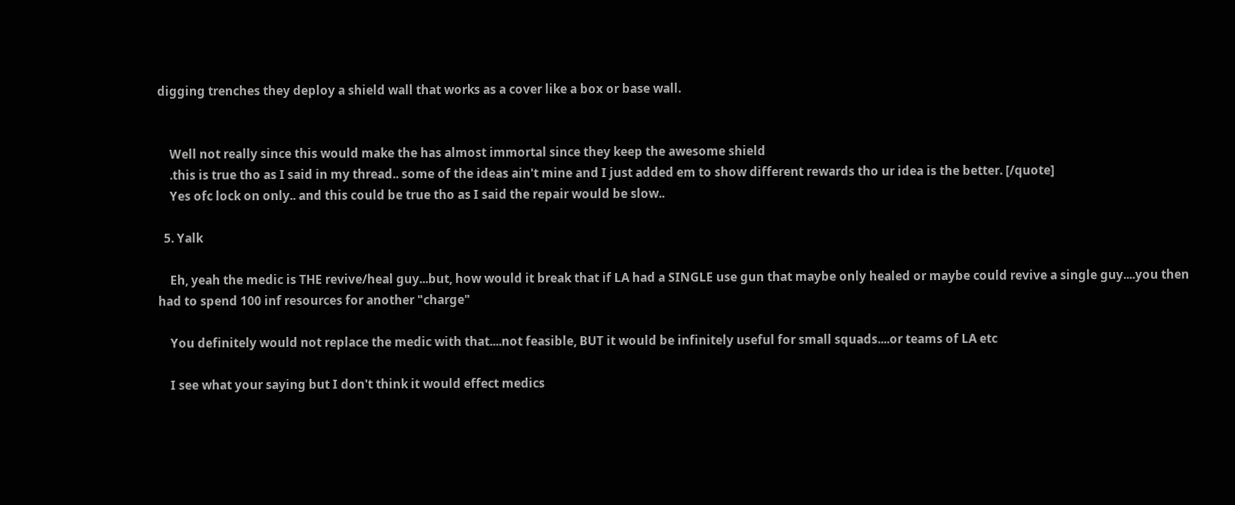digging trenches they deploy a shield wall that works as a cover like a box or base wall.


    Well not really since this would make the has almost immortal since they keep the awesome shield
    .this is true tho as I said in my thread.. some of the ideas ain't mine and I just added em to show different rewards tho ur idea is the better. [/quote]
    Yes ofc lock on only.. and this could be true tho as I said the repair would be slow..

  5. Yalk

    Eh, yeah the medic is THE revive/heal guy...but, how would it break that if LA had a SINGLE use gun that maybe only healed or maybe could revive a single guy....you then had to spend 100 inf resources for another "charge"

    You definitely would not replace the medic with that....not feasible, BUT it would be infinitely useful for small squads....or teams of LA etc

    I see what your saying but I don't think it would effect medics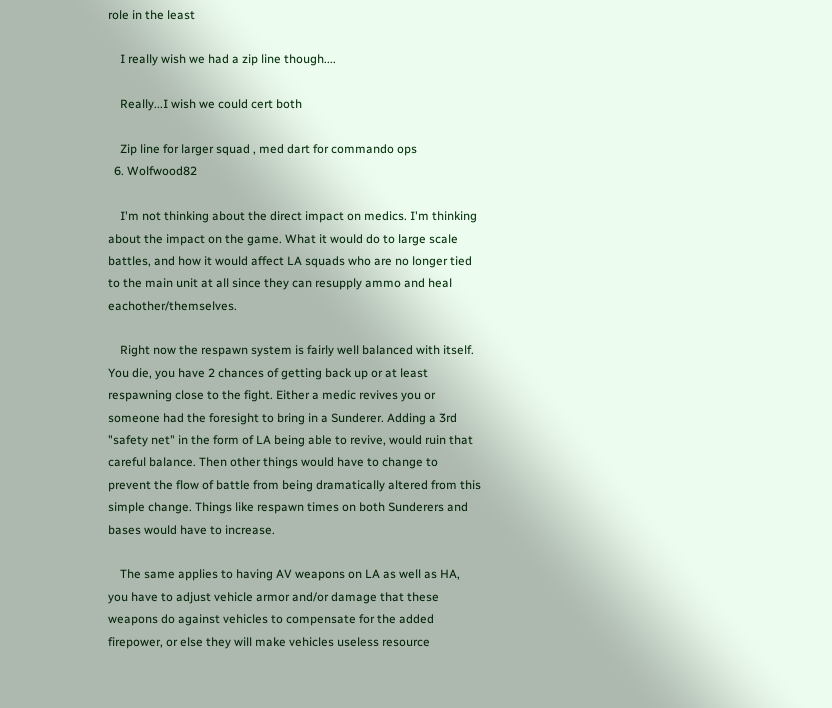role in the least

    I really wish we had a zip line though....

    Really...I wish we could cert both

    Zip line for larger squad , med dart for commando ops
  6. Wolfwood82

    I'm not thinking about the direct impact on medics. I'm thinking about the impact on the game. What it would do to large scale battles, and how it would affect LA squads who are no longer tied to the main unit at all since they can resupply ammo and heal eachother/themselves.

    Right now the respawn system is fairly well balanced with itself. You die, you have 2 chances of getting back up or at least respawning close to the fight. Either a medic revives you or someone had the foresight to bring in a Sunderer. Adding a 3rd "safety net" in the form of LA being able to revive, would ruin that careful balance. Then other things would have to change to prevent the flow of battle from being dramatically altered from this simple change. Things like respawn times on both Sunderers and bases would have to increase.

    The same applies to having AV weapons on LA as well as HA, you have to adjust vehicle armor and/or damage that these weapons do against vehicles to compensate for the added firepower, or else they will make vehicles useless resource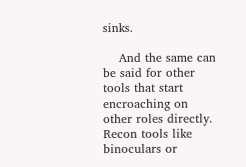sinks.

    And the same can be said for other tools that start encroaching on other roles directly. Recon tools like binoculars or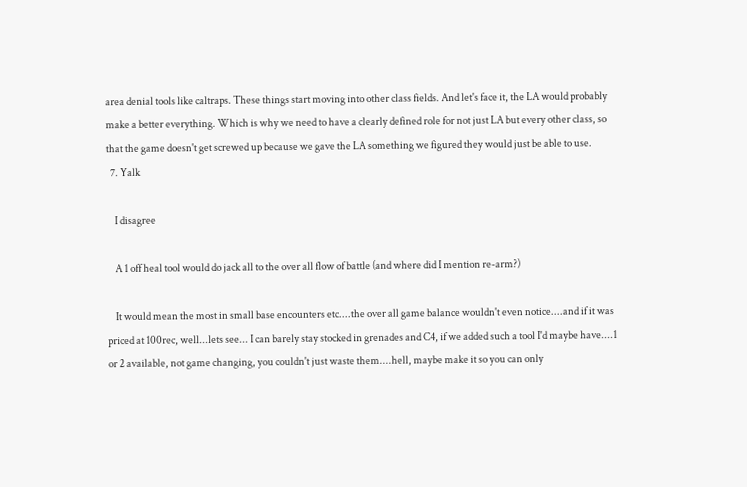area denial tools like caltraps. These things start moving into other class fields. And let's face it, the LA would probably make a better everything. Which is why we need to have a clearly defined role for not just LA but every other class, so that the game doesn't get screwed up because we gave the LA something we figured they would just be able to use.
  7. Yalk

    I disagree

    A 1 off heal tool would do jack all to the over all flow of battle (and where did I mention re-arm?)

    It would mean the most in small base encounters etc....the over all game balance wouldn't even notice....and if it was priced at 100rec, well...lets see... I can barely stay stocked in grenades and C4, if we added such a tool I'd maybe have....1 or 2 available, not game changing, you couldn't just waste them....hell, maybe make it so you can only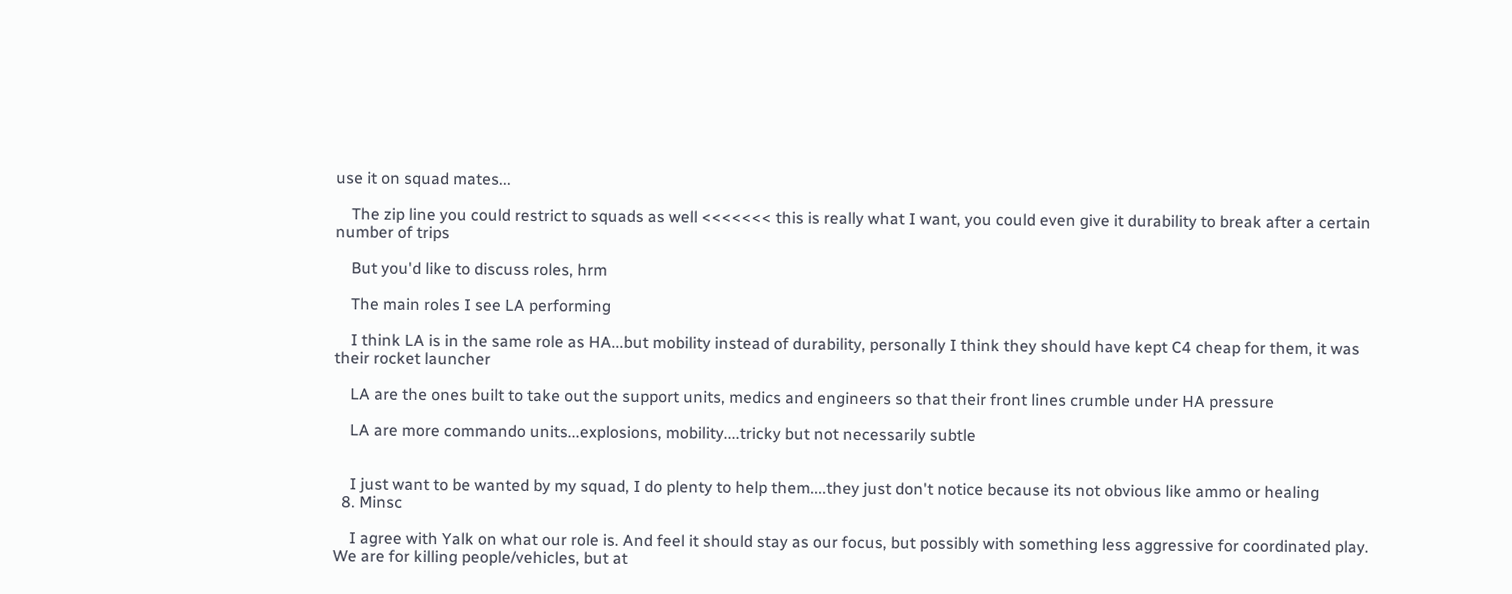use it on squad mates...

    The zip line you could restrict to squads as well <<<<<<< this is really what I want, you could even give it durability to break after a certain number of trips

    But you'd like to discuss roles, hrm

    The main roles I see LA performing

    I think LA is in the same role as HA...but mobility instead of durability, personally I think they should have kept C4 cheap for them, it was their rocket launcher

    LA are the ones built to take out the support units, medics and engineers so that their front lines crumble under HA pressure

    LA are more commando units...explosions, mobility....tricky but not necessarily subtle


    I just want to be wanted by my squad, I do plenty to help them....they just don't notice because its not obvious like ammo or healing
  8. Minsc

    I agree with Yalk on what our role is. And feel it should stay as our focus, but possibly with something less aggressive for coordinated play. We are for killing people/vehicles, but at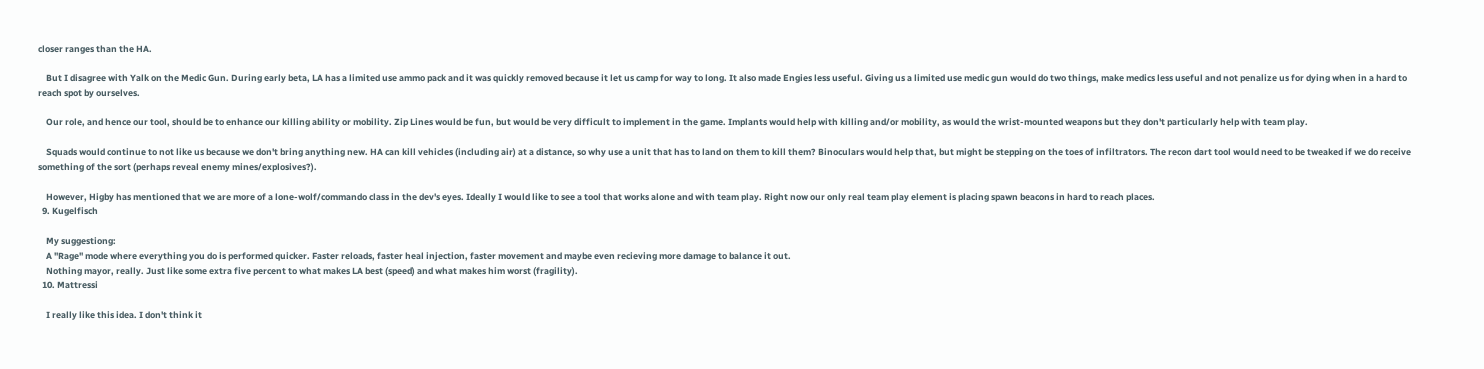closer ranges than the HA.

    But I disagree with Yalk on the Medic Gun. During early beta, LA has a limited use ammo pack and it was quickly removed because it let us camp for way to long. It also made Engies less useful. Giving us a limited use medic gun would do two things, make medics less useful and not penalize us for dying when in a hard to reach spot by ourselves.

    Our role, and hence our tool, should be to enhance our killing ability or mobility. Zip Lines would be fun, but would be very difficult to implement in the game. Implants would help with killing and/or mobility, as would the wrist-mounted weapons but they don't particularly help with team play.

    Squads would continue to not like us because we don't bring anything new. HA can kill vehicles (including air) at a distance, so why use a unit that has to land on them to kill them? Binoculars would help that, but might be stepping on the toes of infiltrators. The recon dart tool would need to be tweaked if we do receive something of the sort (perhaps reveal enemy mines/explosives?).

    However, Higby has mentioned that we are more of a lone-wolf/commando class in the dev's eyes. Ideally I would like to see a tool that works alone and with team play. Right now our only real team play element is placing spawn beacons in hard to reach places.
  9. Kugelfisch

    My suggestiong:
    A "Rage" mode where everything you do is performed quicker. Faster reloads, faster heal injection, faster movement and maybe even recieving more damage to balance it out.
    Nothing mayor, really. Just like some extra five percent to what makes LA best (speed) and what makes him worst (fragility).
  10. Mattressi

    I really like this idea. I don't think it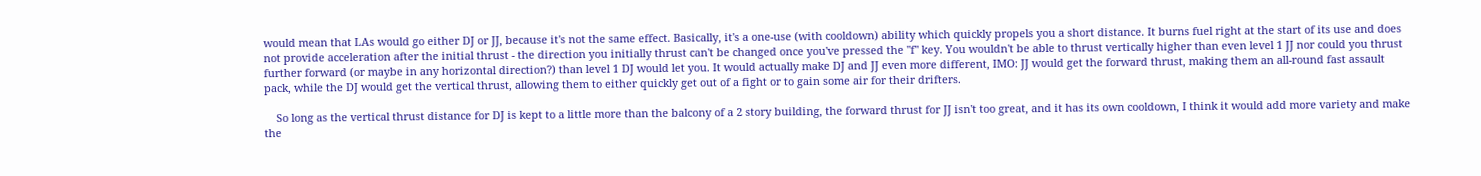would mean that LAs would go either DJ or JJ, because it's not the same effect. Basically, it's a one-use (with cooldown) ability which quickly propels you a short distance. It burns fuel right at the start of its use and does not provide acceleration after the initial thrust - the direction you initially thrust can't be changed once you've pressed the "f" key. You wouldn't be able to thrust vertically higher than even level 1 JJ nor could you thrust further forward (or maybe in any horizontal direction?) than level 1 DJ would let you. It would actually make DJ and JJ even more different, IMO: JJ would get the forward thrust, making them an all-round fast assault pack, while the DJ would get the vertical thrust, allowing them to either quickly get out of a fight or to gain some air for their drifters.

    So long as the vertical thrust distance for DJ is kept to a little more than the balcony of a 2 story building, the forward thrust for JJ isn't too great, and it has its own cooldown, I think it would add more variety and make the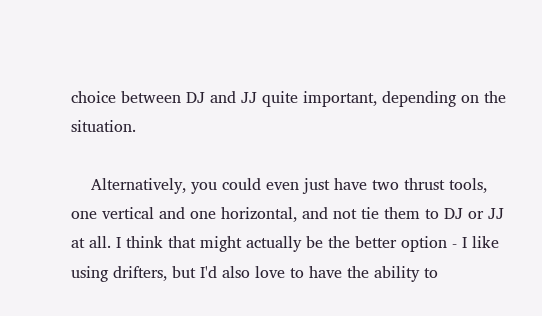choice between DJ and JJ quite important, depending on the situation.

    Alternatively, you could even just have two thrust tools, one vertical and one horizontal, and not tie them to DJ or JJ at all. I think that might actually be the better option - I like using drifters, but I'd also love to have the ability to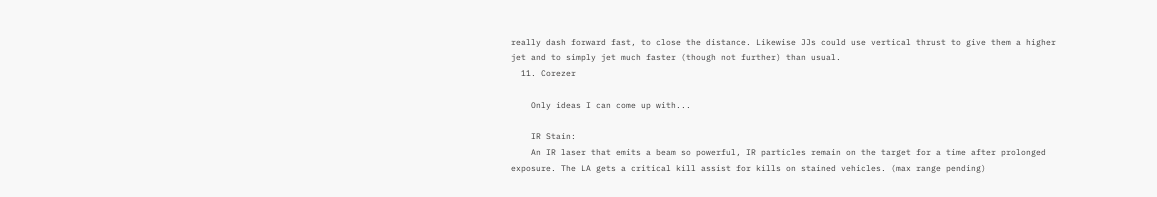really dash forward fast, to close the distance. Likewise JJs could use vertical thrust to give them a higher jet and to simply jet much faster (though not further) than usual.
  11. Corezer

    Only ideas I can come up with...

    IR Stain:
    An IR laser that emits a beam so powerful, IR particles remain on the target for a time after prolonged exposure. The LA gets a critical kill assist for kills on stained vehicles. (max range pending)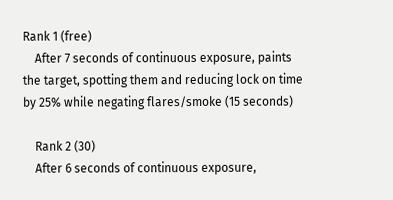Rank 1 (free)
    After 7 seconds of continuous exposure, paints the target, spotting them and reducing lock on time by 25% while negating flares/smoke (15 seconds)

    Rank 2 (30)
    After 6 seconds of continuous exposure,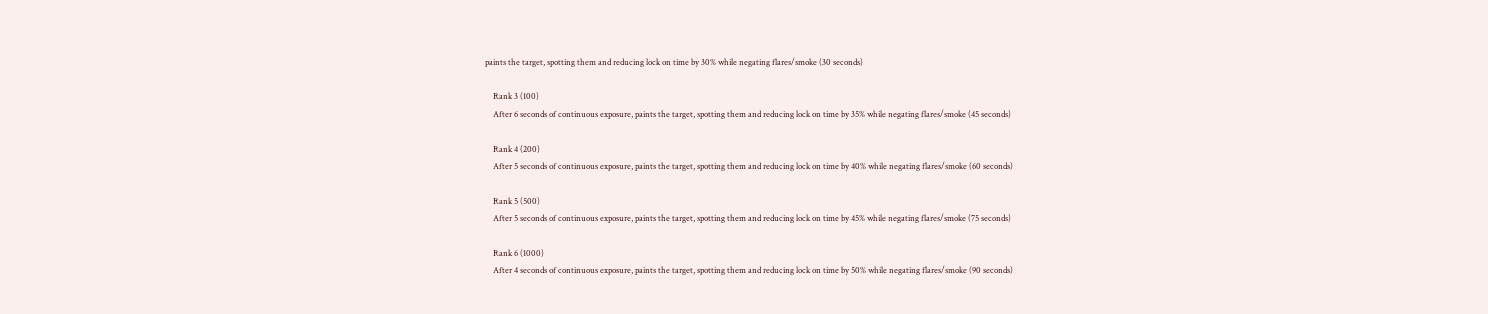paints the target, spotting them and reducing lock on time by 30% while negating flares/smoke (30 seconds)

    Rank 3 (100)
    After 6 seconds of continuous exposure, paints the target, spotting them and reducing lock on time by 35% while negating flares/smoke (45 seconds)

    Rank 4 (200)
    After 5 seconds of continuous exposure, paints the target, spotting them and reducing lock on time by 40% while negating flares/smoke (60 seconds)

    Rank 5 (500)
    After 5 seconds of continuous exposure, paints the target, spotting them and reducing lock on time by 45% while negating flares/smoke (75 seconds)

    Rank 6 (1000)
    After 4 seconds of continuous exposure, paints the target, spotting them and reducing lock on time by 50% while negating flares/smoke (90 seconds)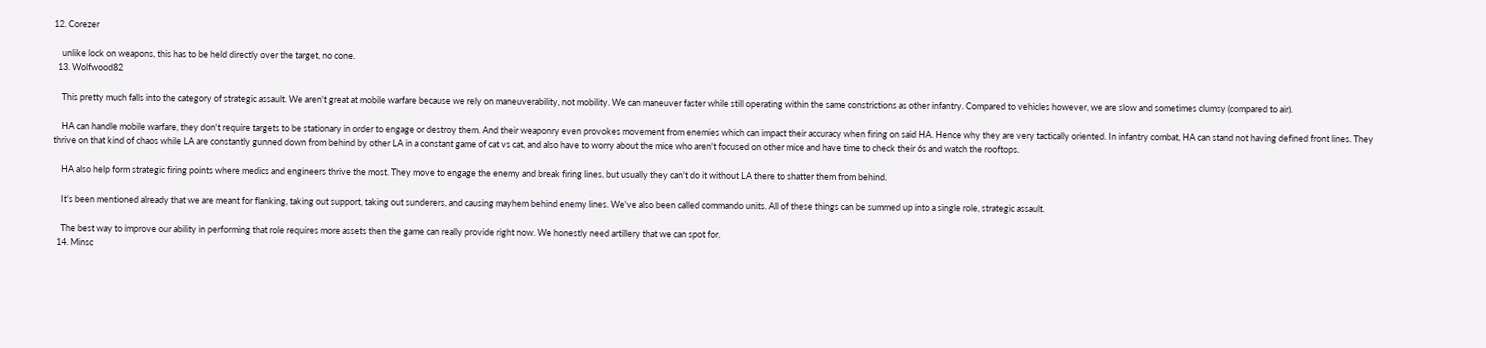12. Corezer

    unlike lock on weapons, this has to be held directly over the target, no cone.
  13. Wolfwood82

    This pretty much falls into the category of strategic assault. We aren't great at mobile warfare because we rely on maneuverability, not mobility. We can maneuver faster while still operating within the same constrictions as other infantry. Compared to vehicles however, we are slow and sometimes clumsy (compared to air).

    HA can handle mobile warfare, they don't require targets to be stationary in order to engage or destroy them. And their weaponry even provokes movement from enemies which can impact their accuracy when firing on said HA. Hence why they are very tactically oriented. In infantry combat, HA can stand not having defined front lines. They thrive on that kind of chaos while LA are constantly gunned down from behind by other LA in a constant game of cat vs cat, and also have to worry about the mice who aren't focused on other mice and have time to check their 6s and watch the rooftops.

    HA also help form strategic firing points where medics and engineers thrive the most. They move to engage the enemy and break firing lines, but usually they can't do it without LA there to shatter them from behind.

    It's been mentioned already that we are meant for flanking, taking out support, taking out sunderers, and causing mayhem behind enemy lines. We've also been called commando units. All of these things can be summed up into a single role, strategic assault.

    The best way to improve our ability in performing that role requires more assets then the game can really provide right now. We honestly need artillery that we can spot for.
  14. Minsc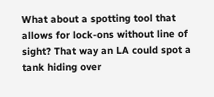What about a spotting tool that allows for lock-ons without line of sight? That way an LA could spot a tank hiding over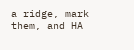a ridge, mark them, and HA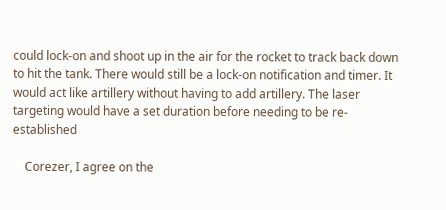could lock-on and shoot up in the air for the rocket to track back down to hit the tank. There would still be a lock-on notification and timer. It would act like artillery without having to add artillery. The laser targeting would have a set duration before needing to be re-established

    Corezer, I agree on the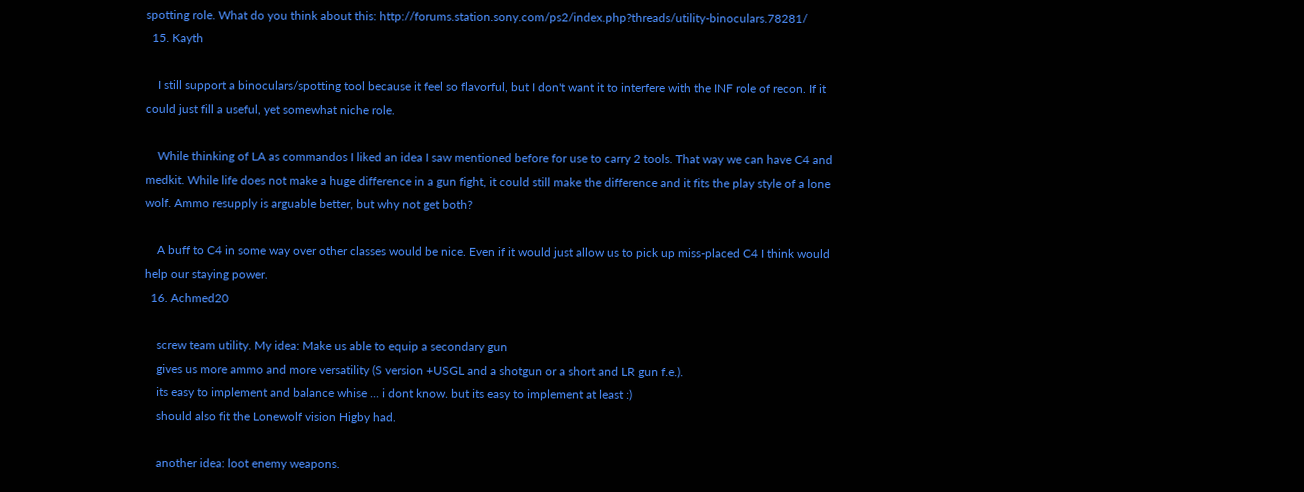spotting role. What do you think about this: http://forums.station.sony.com/ps2/index.php?threads/utility-binoculars.78281/
  15. Kayth

    I still support a binoculars/spotting tool because it feel so flavorful, but I don't want it to interfere with the INF role of recon. If it could just fill a useful, yet somewhat niche role.

    While thinking of LA as commandos I liked an idea I saw mentioned before for use to carry 2 tools. That way we can have C4 and medkit. While life does not make a huge difference in a gun fight, it could still make the difference and it fits the play style of a lone wolf. Ammo resupply is arguable better, but why not get both?

    A buff to C4 in some way over other classes would be nice. Even if it would just allow us to pick up miss-placed C4 I think would help our staying power.
  16. Achmed20

    screw team utility. My idea: Make us able to equip a secondary gun
    gives us more ammo and more versatility (S version +USGL and a shotgun or a short and LR gun f.e.).
    its easy to implement and balance whise ... i dont know. but its easy to implement at least :)
    should also fit the Lonewolf vision Higby had.

    another idea: loot enemy weapons.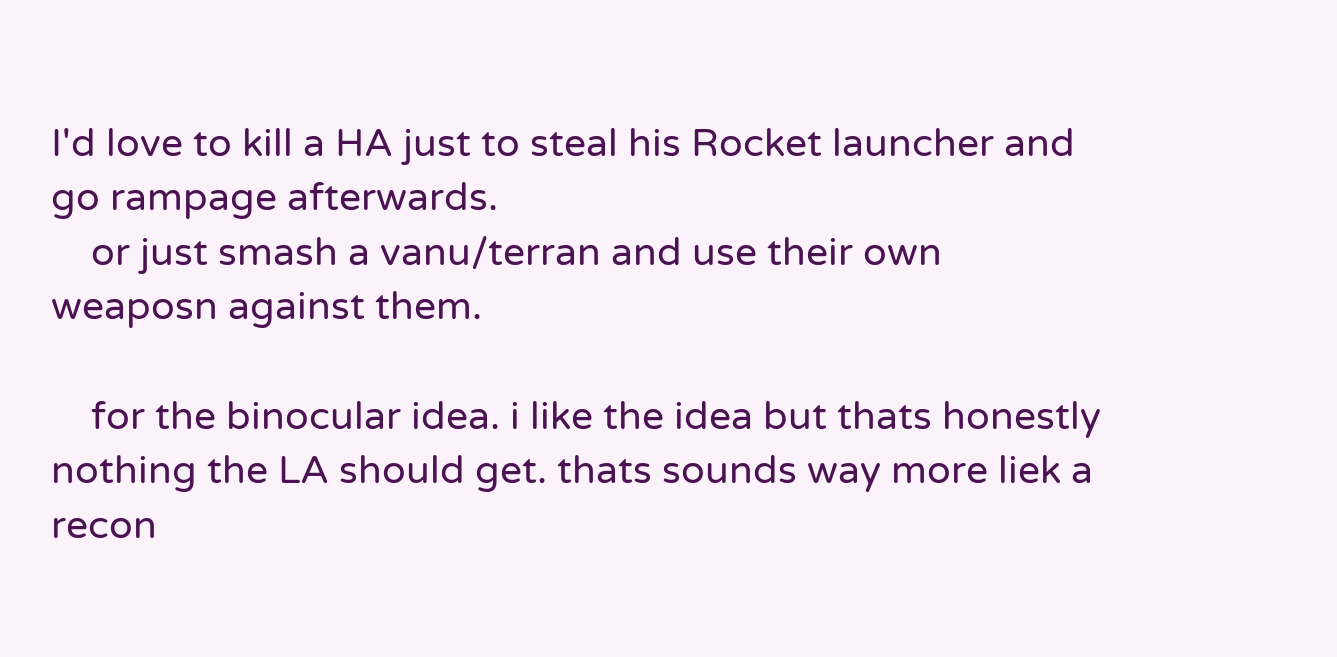I'd love to kill a HA just to steal his Rocket launcher and go rampage afterwards.
    or just smash a vanu/terran and use their own weaposn against them.

    for the binocular idea. i like the idea but thats honestly nothing the LA should get. thats sounds way more liek a recon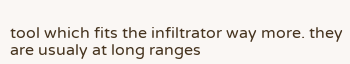tool which fits the infiltrator way more. they are usualy at long ranges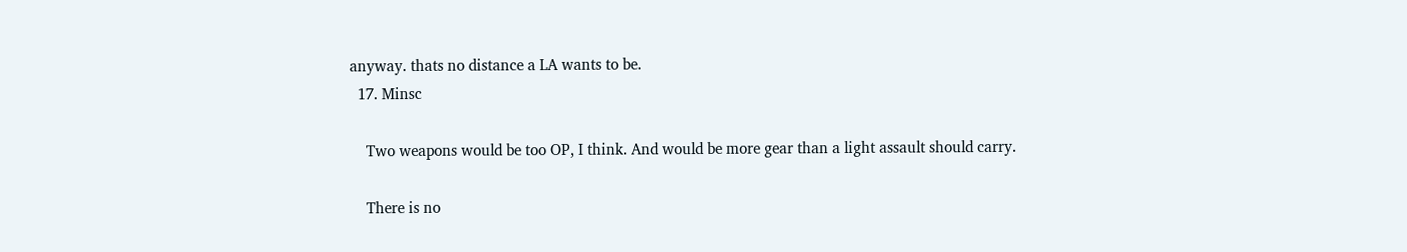anyway. thats no distance a LA wants to be.
  17. Minsc

    Two weapons would be too OP, I think. And would be more gear than a light assault should carry.

    There is no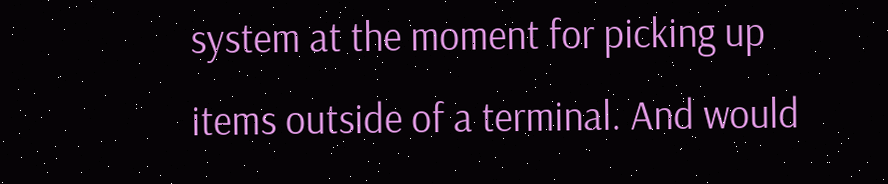system at the moment for picking up items outside of a terminal. And would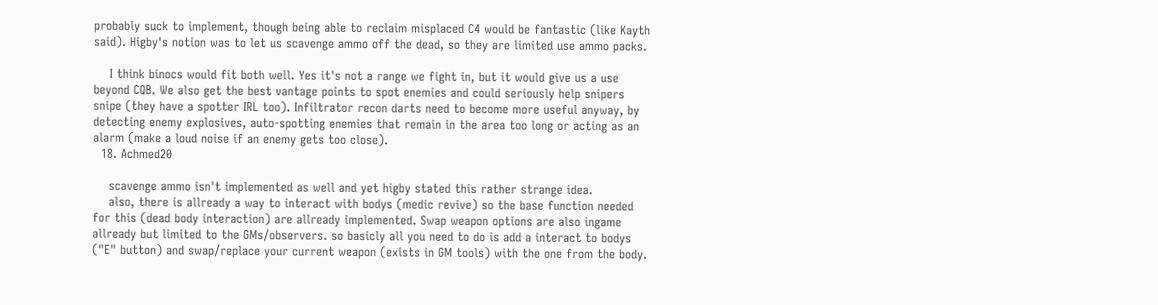probably suck to implement, though being able to reclaim misplaced C4 would be fantastic (like Kayth said). Higby's notion was to let us scavenge ammo off the dead, so they are limited use ammo packs.

    I think binocs would fit both well. Yes it's not a range we fight in, but it would give us a use beyond CQB. We also get the best vantage points to spot enemies and could seriously help snipers snipe (they have a spotter IRL too). Infiltrator recon darts need to become more useful anyway, by detecting enemy explosives, auto-spotting enemies that remain in the area too long or acting as an alarm (make a loud noise if an enemy gets too close).
  18. Achmed20

    scavenge ammo isn't implemented as well and yet higby stated this rather strange idea.
    also, there is allready a way to interact with bodys (medic revive) so the base function needed for this (dead body interaction) are allready implemented. Swap weapon options are also ingame allready but limited to the GMs/observers. so basicly all you need to do is add a interact to bodys ("E" button) and swap/replace your current weapon (exists in GM tools) with the one from the body.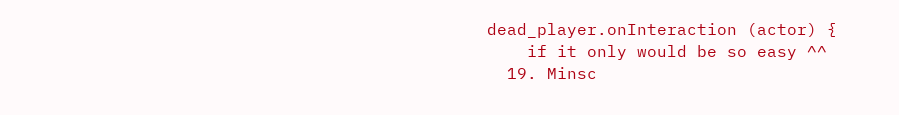dead_player.onInteraction (actor) {
    if it only would be so easy ^^
  19. Minsc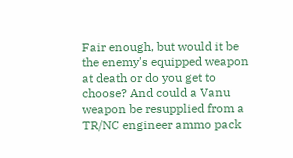Fair enough, but would it be the enemy's equipped weapon at death or do you get to choose? And could a Vanu weapon be resupplied from a TR/NC engineer ammo pack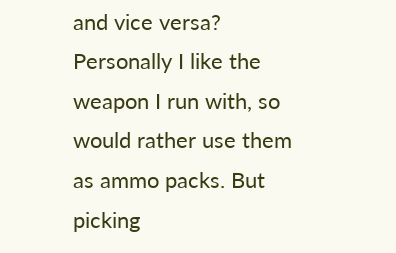and vice versa? Personally I like the weapon I run with, so would rather use them as ammo packs. But picking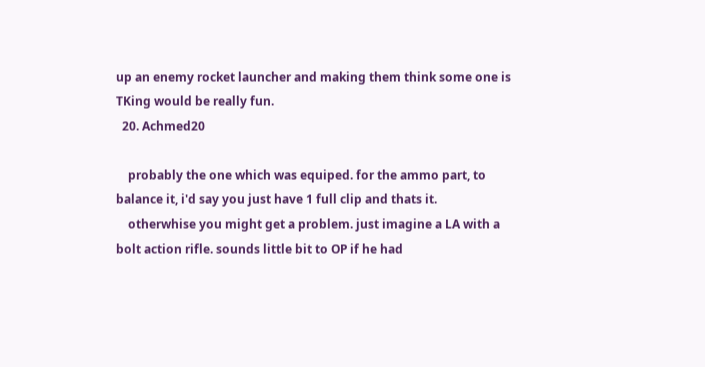up an enemy rocket launcher and making them think some one is TKing would be really fun.
  20. Achmed20

    probably the one which was equiped. for the ammo part, to balance it, i'd say you just have 1 full clip and thats it.
    otherwhise you might get a problem. just imagine a LA with a bolt action rifle. sounds little bit to OP if he had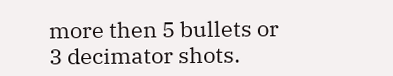more then 5 bullets or 3 decimator shots.